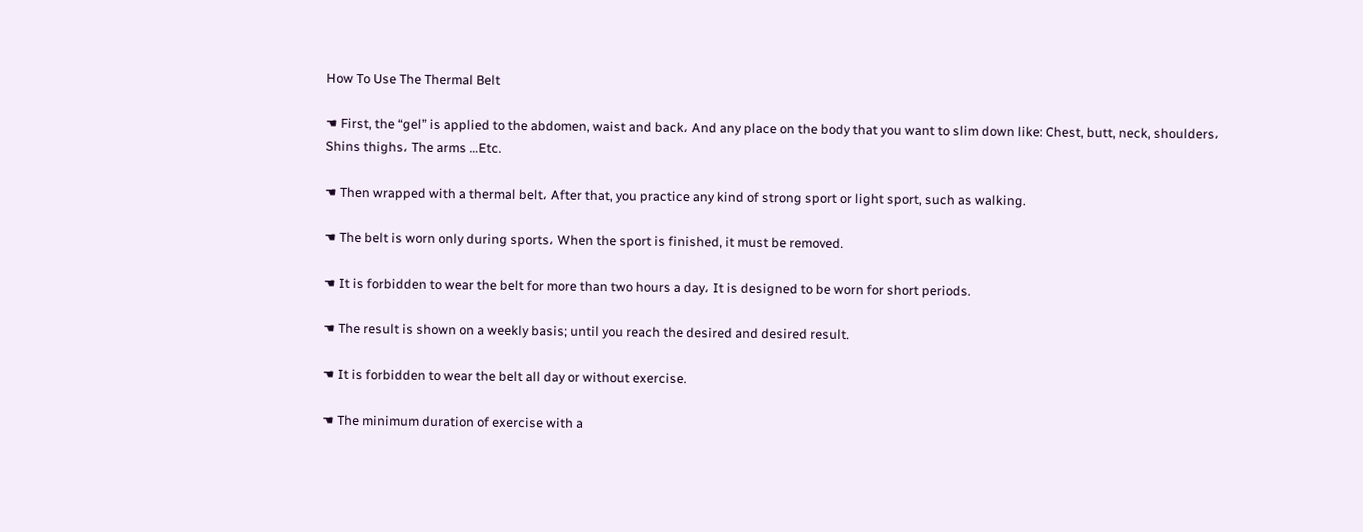How To Use The Thermal Belt

☚ First, the “gel” is applied to the abdomen, waist and back، And any place on the body that you want to slim down like: Chest, butt, neck, shoulders، Shins thighs، The arms …Etc.

☚ Then wrapped with a thermal belt، After that, you practice any kind of strong sport or light sport, such as walking.

☚ The belt is worn only during sports، When the sport is finished, it must be removed.

☚ It is forbidden to wear the belt for more than two hours a day، It is designed to be worn for short periods.

☚ The result is shown on a weekly basis; until you reach the desired and desired result.

☚ It is forbidden to wear the belt all day or without exercise.

☚ The minimum duration of exercise with a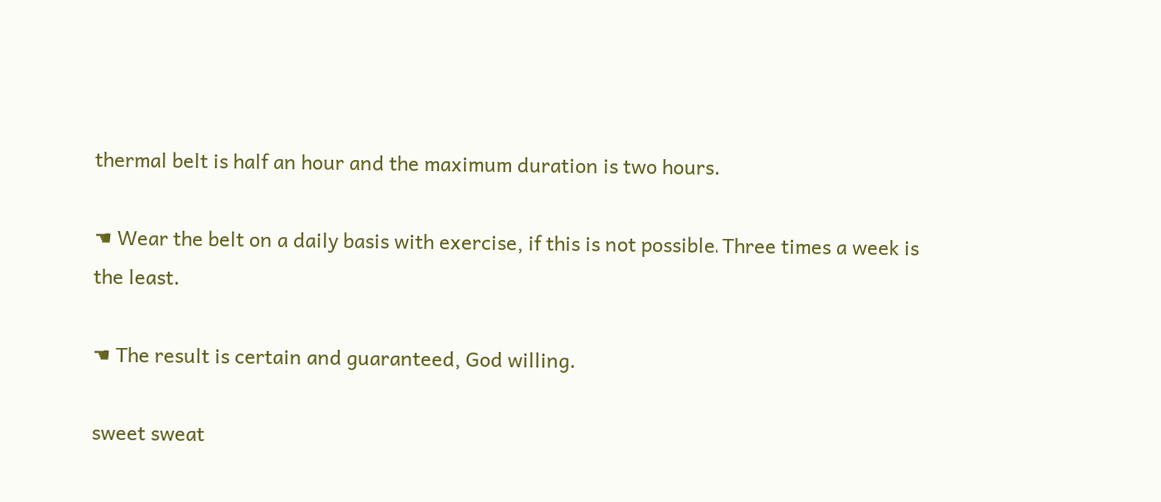thermal belt is half an hour and the maximum duration is two hours.

☚ Wear the belt on a daily basis with exercise, if this is not possible، Three times a week is the least.

☚ The result is certain and guaranteed, God willing.

sweet sweat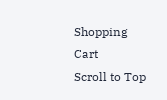Shopping Cart
Scroll to Top